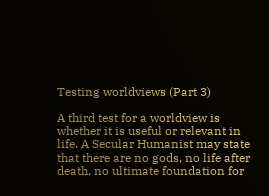Testing worldviews (Part 3)

A third test for a worldview is whether it is useful or relevant in life. A Secular Humanist may state that there are no gods, no life after death, no ultimate foundation for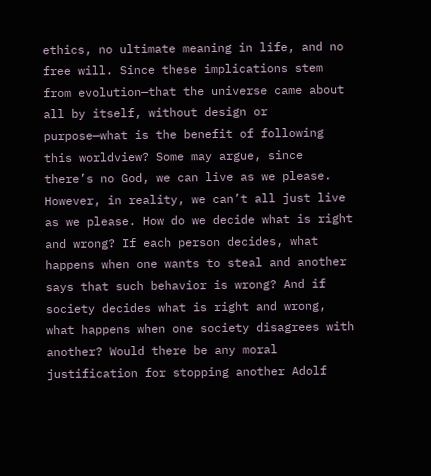ethics, no ultimate meaning in life, and no free will. Since these implications stem from evolution—that the universe came about all by itself, without design or purpose—what is the benefit of following this worldview? Some may argue, since there’s no God, we can live as we please. However, in reality, we can’t all just live as we please. How do we decide what is right and wrong? If each person decides, what happens when one wants to steal and another says that such behavior is wrong? And if society decides what is right and wrong, what happens when one society disagrees with another? Would there be any moral justification for stopping another Adolf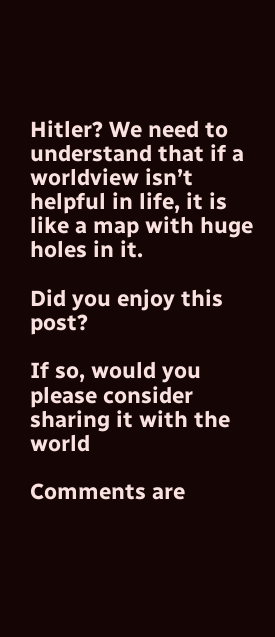Hitler? We need to understand that if a worldview isn’t helpful in life, it is like a map with huge holes in it.

Did you enjoy this post?

If so, would you please consider sharing it with the world

Comments are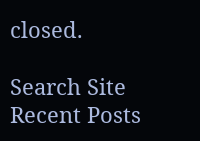closed.

Search Site
Recent Posts